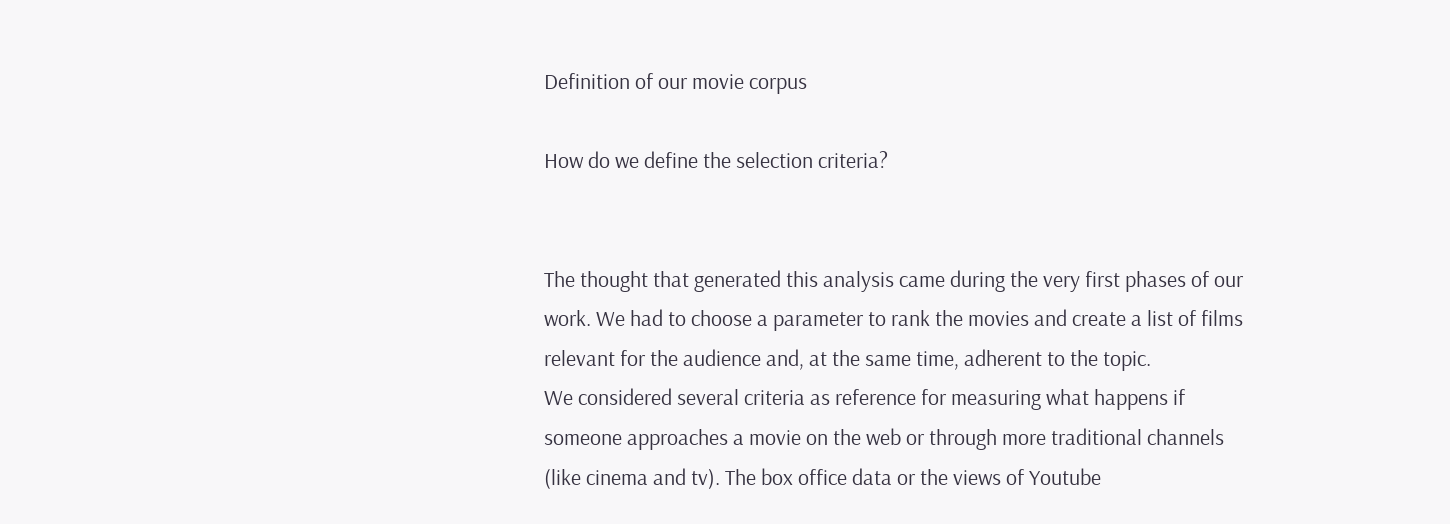Definition of our movie corpus

How do we define the selection criteria?


The thought that generated this analysis came during the very first phases of our work. We had to choose a parameter to rank the movies and create a list of films relevant for the audience and, at the same time, adherent to the topic.
We considered several criteria as reference for measuring what happens if someone approaches a movie on the web or through more traditional channels (like cinema and tv). The box office data or the views of Youtube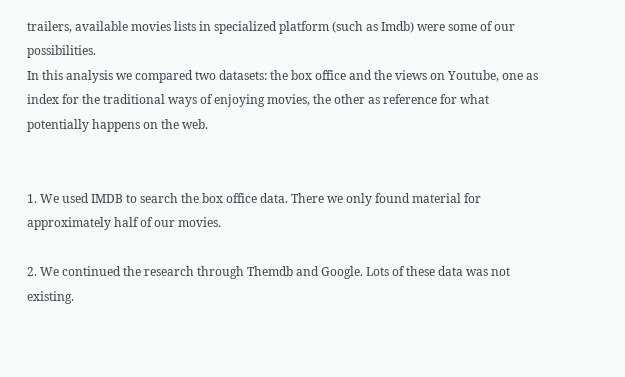trailers, available movies lists in specialized platform (such as Imdb) were some of our possibilities.
In this analysis we compared two datasets: the box office and the views on Youtube, one as index for the traditional ways of enjoying movies, the other as reference for what potentially happens on the web.


1. We used IMDB to search the box office data. There we only found material for approximately half of our movies.

2. We continued the research through Themdb and Google. Lots of these data was not existing.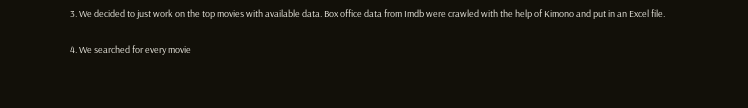3. We decided to just work on the top movies with available data. Box office data from Imdb were crawled with the help of Kimono and put in an Excel file.

4. We searched for every movie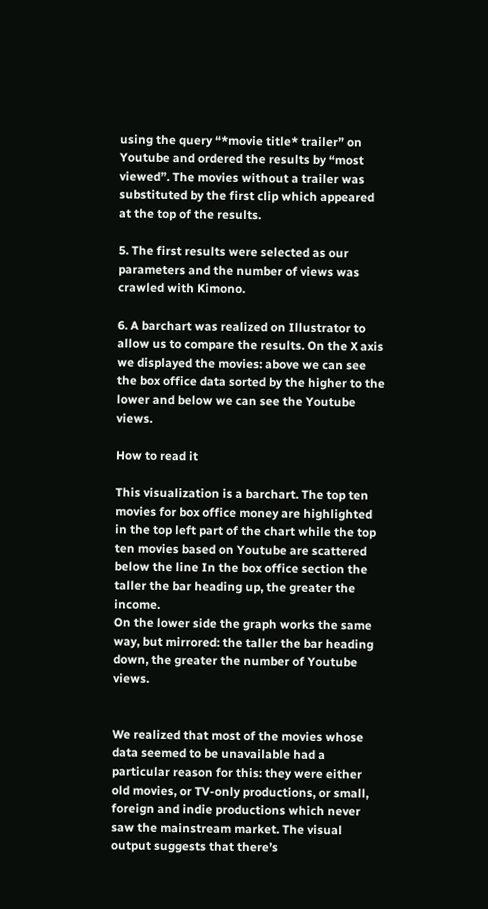using the query “*movie title* trailer” on Youtube and ordered the results by “most viewed”. The movies without a trailer was substituted by the first clip which appeared at the top of the results.

5. The first results were selected as our parameters and the number of views was crawled with Kimono.

6. A barchart was realized on Illustrator to allow us to compare the results. On the X axis we displayed the movies: above we can see the box office data sorted by the higher to the lower and below we can see the Youtube views.

How to read it

This visualization is a barchart. The top ten movies for box office money are highlighted in the top left part of the chart while the top ten movies based on Youtube are scattered below the line In the box office section the taller the bar heading up, the greater the income.
On the lower side the graph works the same way, but mirrored: the taller the bar heading down, the greater the number of Youtube views.


We realized that most of the movies whose data seemed to be unavailable had a particular reason for this: they were either old movies, or TV-only productions, or small, foreign and indie productions which never saw the mainstream market. The visual output suggests that there’s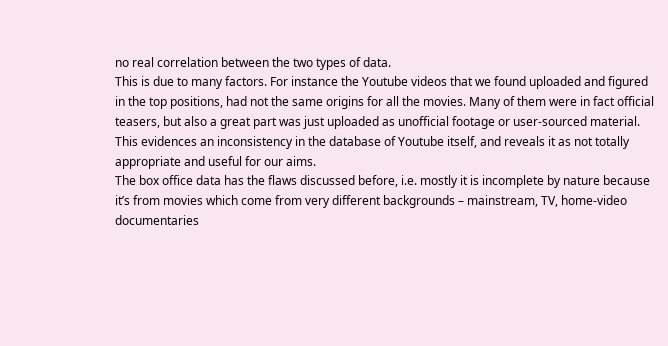no real correlation between the two types of data.
This is due to many factors. For instance the Youtube videos that we found uploaded and figured in the top positions, had not the same origins for all the movies. Many of them were in fact official teasers, but also a great part was just uploaded as unofficial footage or user-sourced material. This evidences an inconsistency in the database of Youtube itself, and reveals it as not totally appropriate and useful for our aims.
The box office data has the flaws discussed before, i.e. mostly it is incomplete by nature because it’s from movies which come from very different backgrounds – mainstream, TV, home-video documentaries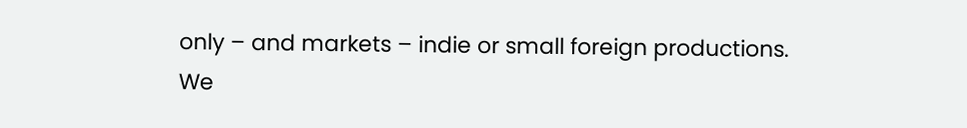only – and markets – indie or small foreign productions.
We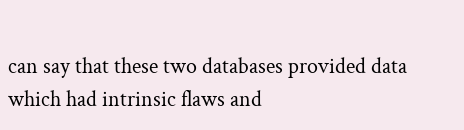can say that these two databases provided data which had intrinsic flaws and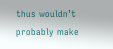thus wouldn’t probably make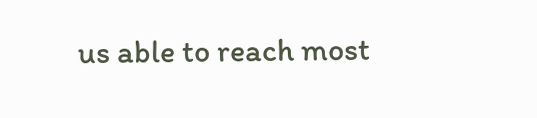us able to reach most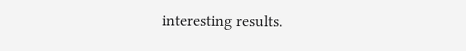interesting results.